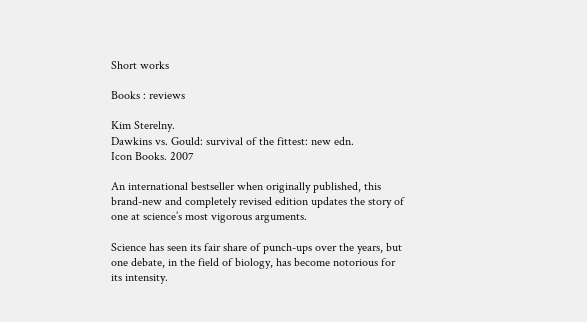Short works

Books : reviews

Kim Sterelny.
Dawkins vs. Gould: survival of the fittest: new edn.
Icon Books. 2007

An international bestseller when originally published, this brand-new and completely revised edition updates the story of one at science’s most vigorous arguments.

Science has seen its fair share of punch-ups over the years, but one debate, in the field of biology, has become notorious for its intensity.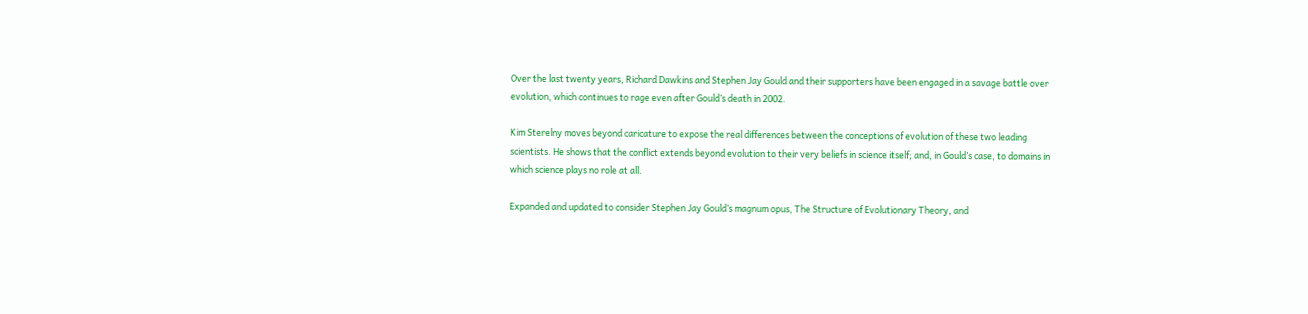Over the last twenty years, Richard Dawkins and Stephen Jay Gould and their supporters have been engaged in a savage battle over evolution, which continues to rage even after Gould’s death in 2002.

Kim Sterelny moves beyond caricature to expose the real differences between the conceptions of evolution of these two leading scientists. He shows that the conflict extends beyond evolution to their very beliefs in science itself; and, in Gould’s case, to domains in which science plays no role at all.

Expanded and updated to consider Stephen Jay Gould’s magnum opus, The Structure of Evolutionary Theory, and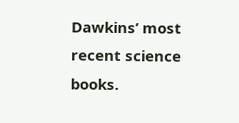Dawkins’ most recent science books.